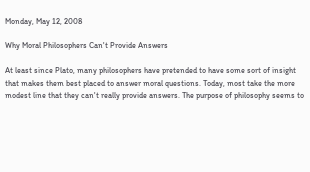Monday, May 12, 2008

Why Moral Philosophers Can't Provide Answers

At least since Plato, many philosophers have pretended to have some sort of insight that makes them best placed to answer moral questions. Today, most take the more modest line that they can't really provide answers. The purpose of philosophy seems to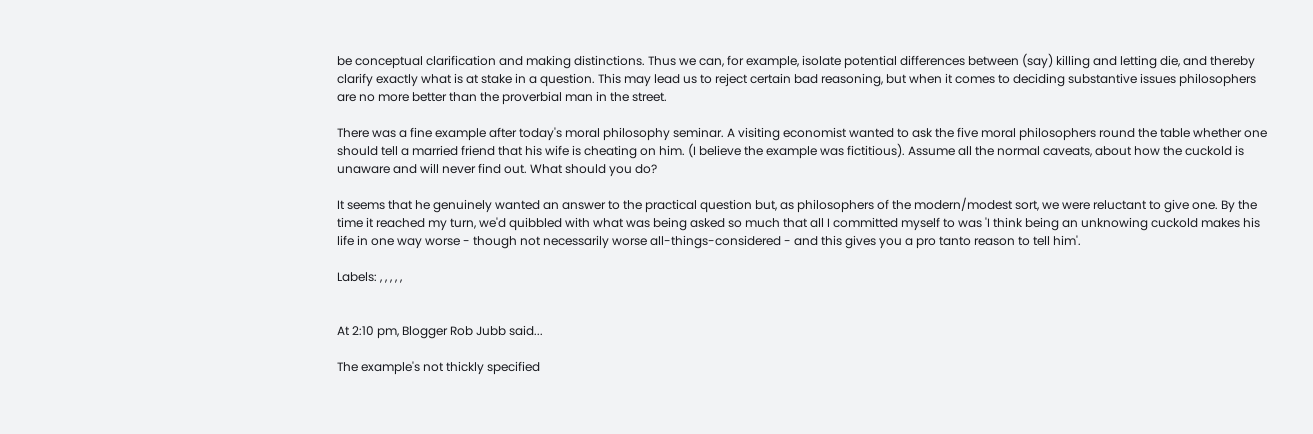be conceptual clarification and making distinctions. Thus we can, for example, isolate potential differences between (say) killing and letting die, and thereby clarify exactly what is at stake in a question. This may lead us to reject certain bad reasoning, but when it comes to deciding substantive issues philosophers are no more better than the proverbial man in the street.

There was a fine example after today's moral philosophy seminar. A visiting economist wanted to ask the five moral philosophers round the table whether one should tell a married friend that his wife is cheating on him. (I believe the example was fictitious). Assume all the normal caveats, about how the cuckold is unaware and will never find out. What should you do?

It seems that he genuinely wanted an answer to the practical question but, as philosophers of the modern/modest sort, we were reluctant to give one. By the time it reached my turn, we'd quibbled with what was being asked so much that all I committed myself to was 'I think being an unknowing cuckold makes his life in one way worse - though not necessarily worse all-things-considered - and this gives you a pro tanto reason to tell him'.

Labels: , , , , ,


At 2:10 pm, Blogger Rob Jubb said...

The example's not thickly specified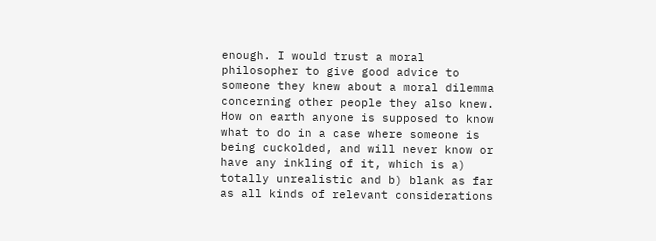enough. I would trust a moral philosopher to give good advice to someone they knew about a moral dilemma concerning other people they also knew. How on earth anyone is supposed to know what to do in a case where someone is being cuckolded, and will never know or have any inkling of it, which is a) totally unrealistic and b) blank as far as all kinds of relevant considerations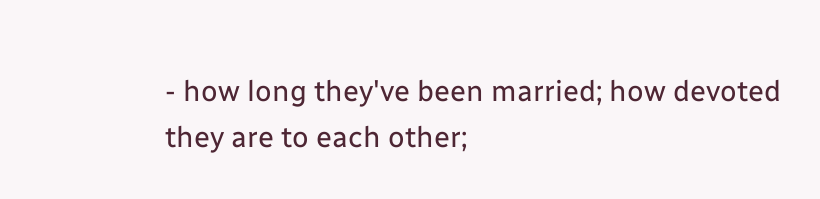- how long they've been married; how devoted they are to each other;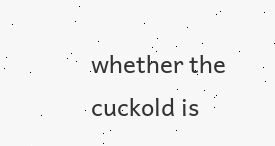whether the cuckold is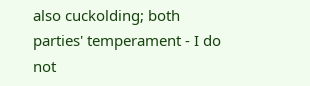also cuckolding; both parties' temperament - I do not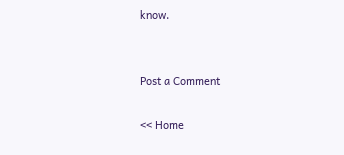know.


Post a Comment

<< Home